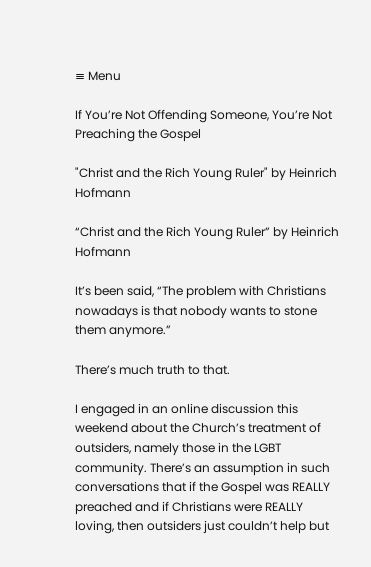≡ Menu

If You’re Not Offending Someone, You’re Not Preaching the Gospel

"Christ and the Rich Young Ruler" by Heinrich Hofmann

“Christ and the Rich Young Ruler” by Heinrich Hofmann

It’s been said, “The problem with Christians nowadays is that nobody wants to stone them anymore.”

There’s much truth to that.

I engaged in an online discussion this weekend about the Church’s treatment of outsiders, namely those in the LGBT community. There’s an assumption in such conversations that if the Gospel was REALLY preached and if Christians were REALLY loving, then outsiders just couldn’t help but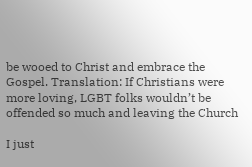be wooed to Christ and embrace the Gospel. Translation: If Christians were more loving, LGBT folks wouldn’t be offended so much and leaving the Church

I just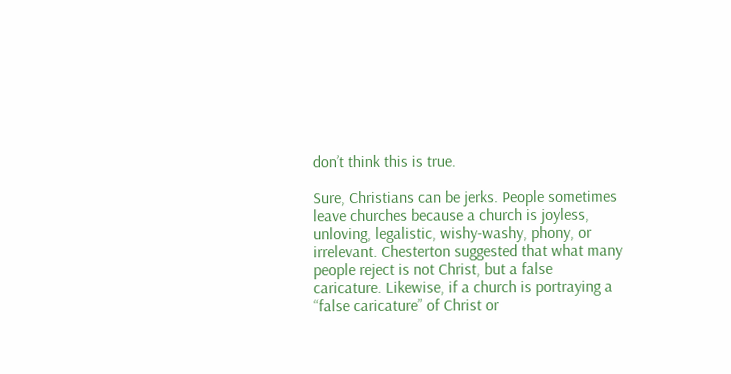don’t think this is true.

Sure, Christians can be jerks. People sometimes leave churches because a church is joyless, unloving, legalistic, wishy-washy, phony, or irrelevant. Chesterton suggested that what many people reject is not Christ, but a false caricature. Likewise, if a church is portraying a “false caricature” of Christ or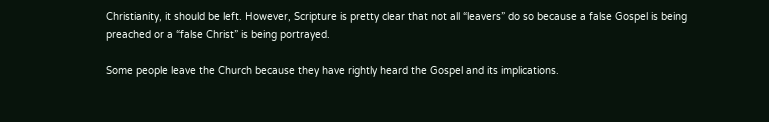Christianity, it should be left. However, Scripture is pretty clear that not all “leavers” do so because a false Gospel is being preached or a “false Christ” is being portrayed.

Some people leave the Church because they have rightly heard the Gospel and its implications.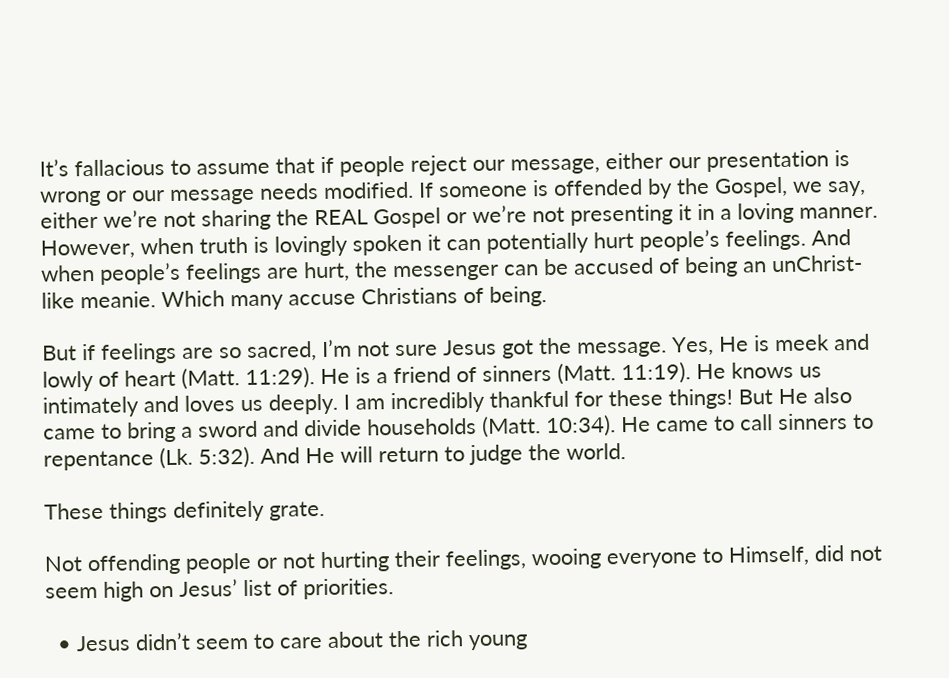It’s fallacious to assume that if people reject our message, either our presentation is wrong or our message needs modified. If someone is offended by the Gospel, we say, either we’re not sharing the REAL Gospel or we’re not presenting it in a loving manner.  However, when truth is lovingly spoken it can potentially hurt people’s feelings. And when people’s feelings are hurt, the messenger can be accused of being an unChrist-like meanie. Which many accuse Christians of being.

But if feelings are so sacred, I’m not sure Jesus got the message. Yes, He is meek and lowly of heart (Matt. 11:29). He is a friend of sinners (Matt. 11:19). He knows us intimately and loves us deeply. I am incredibly thankful for these things! But He also came to bring a sword and divide households (Matt. 10:34). He came to call sinners to repentance (Lk. 5:32). And He will return to judge the world.

These things definitely grate.

Not offending people or not hurting their feelings, wooing everyone to Himself, did not seem high on Jesus’ list of priorities.

  • Jesus didn’t seem to care about the rich young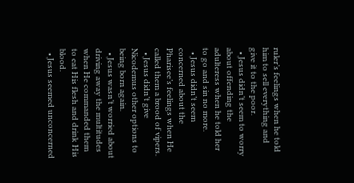ruler’s feelings when he told him to sell everything and give it to the poor.
  • Jesus didn’t seem to worry about offending the adulteress when he told her to go and sin no more.
  • Jesus didn’t seem concerned about the Pharisee’s feelings when He called them a brood of vipers.
  • Jesus didn’t give Nicodemus other options to being born again.
  • Jesus wasn’t worried about driving away the multitudes when He commanded them to eat His flesh and drink His blood.
  • Jesus seemed unconcerned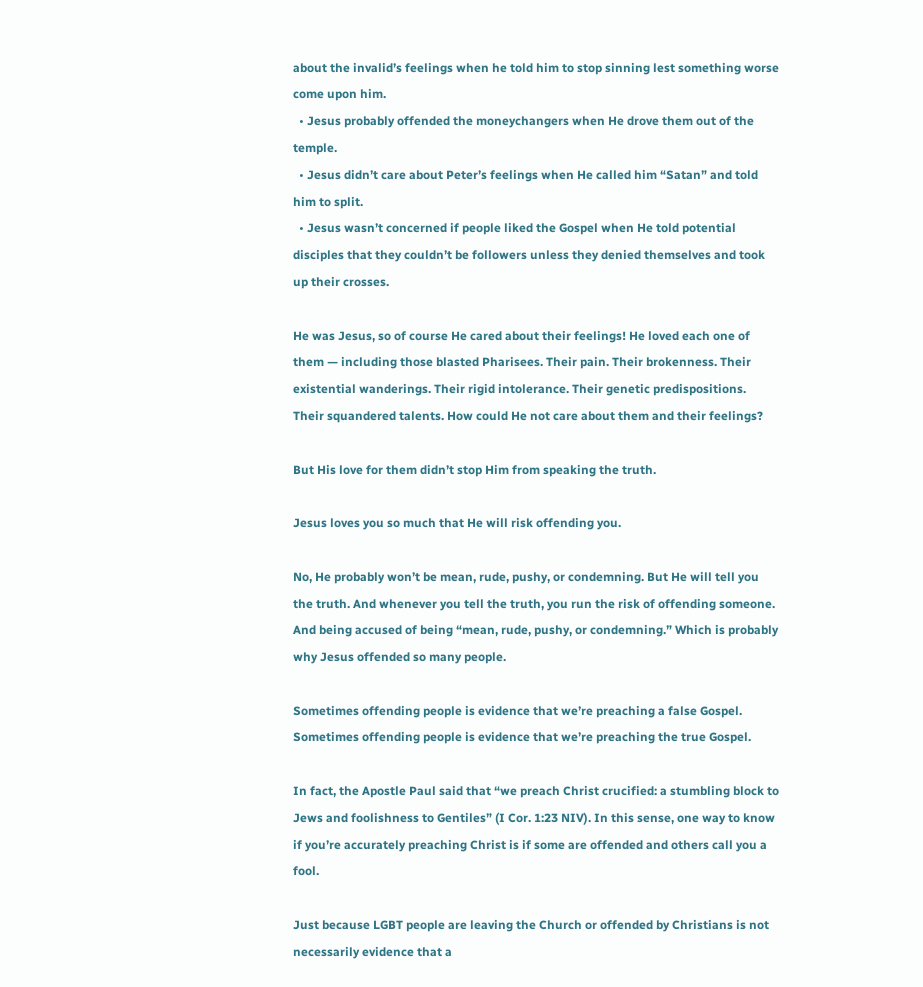about the invalid’s feelings when he told him to stop sinning lest something worse come upon him.
  • Jesus probably offended the moneychangers when He drove them out of the temple.
  • Jesus didn’t care about Peter’s feelings when He called him “Satan” and told him to split.
  • Jesus wasn’t concerned if people liked the Gospel when He told potential disciples that they couldn’t be followers unless they denied themselves and took up their crosses.

He was Jesus, so of course He cared about their feelings! He loved each one of them — including those blasted Pharisees. Their pain. Their brokenness. Their existential wanderings. Their rigid intolerance. Their genetic predispositions. Their squandered talents. How could He not care about them and their feelings?

But His love for them didn’t stop Him from speaking the truth.

Jesus loves you so much that He will risk offending you.

No, He probably won’t be mean, rude, pushy, or condemning. But He will tell you the truth. And whenever you tell the truth, you run the risk of offending someone. And being accused of being “mean, rude, pushy, or condemning.” Which is probably why Jesus offended so many people.

Sometimes offending people is evidence that we’re preaching a false Gospel. Sometimes offending people is evidence that we’re preaching the true Gospel.

In fact, the Apostle Paul said that “we preach Christ crucified: a stumbling block to Jews and foolishness to Gentiles” (I Cor. 1:23 NIV). In this sense, one way to know if you’re accurately preaching Christ is if some are offended and others call you a fool.

Just because LGBT people are leaving the Church or offended by Christians is not necessarily evidence that a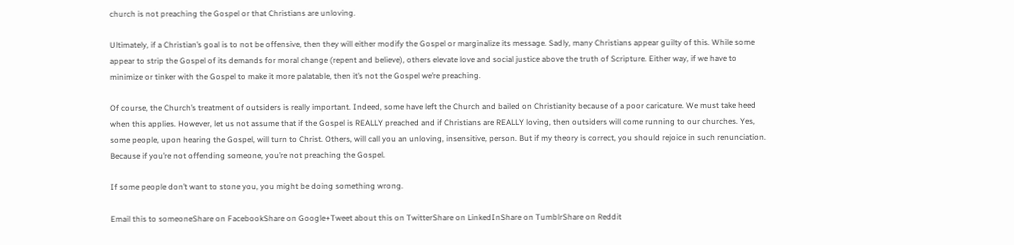church is not preaching the Gospel or that Christians are unloving.

Ultimately, if a Christian’s goal is to not be offensive, then they will either modify the Gospel or marginalize its message. Sadly, many Christians appear guilty of this. While some appear to strip the Gospel of its demands for moral change (repent and believe), others elevate love and social justice above the truth of Scripture. Either way, if we have to minimize or tinker with the Gospel to make it more palatable, then it’s not the Gospel we’re preaching.

Of course, the Church’s treatment of outsiders is really important. Indeed, some have left the Church and bailed on Christianity because of a poor caricature. We must take heed when this applies. However, let us not assume that if the Gospel is REALLY preached and if Christians are REALLY loving, then outsiders will come running to our churches. Yes, some people, upon hearing the Gospel, will turn to Christ. Others, will call you an unloving, insensitive, person. But if my theory is correct, you should rejoice in such renunciation. Because if you’re not offending someone, you’re not preaching the Gospel.

If some people don’t want to stone you, you might be doing something wrong.

Email this to someoneShare on FacebookShare on Google+Tweet about this on TwitterShare on LinkedInShare on TumblrShare on Reddit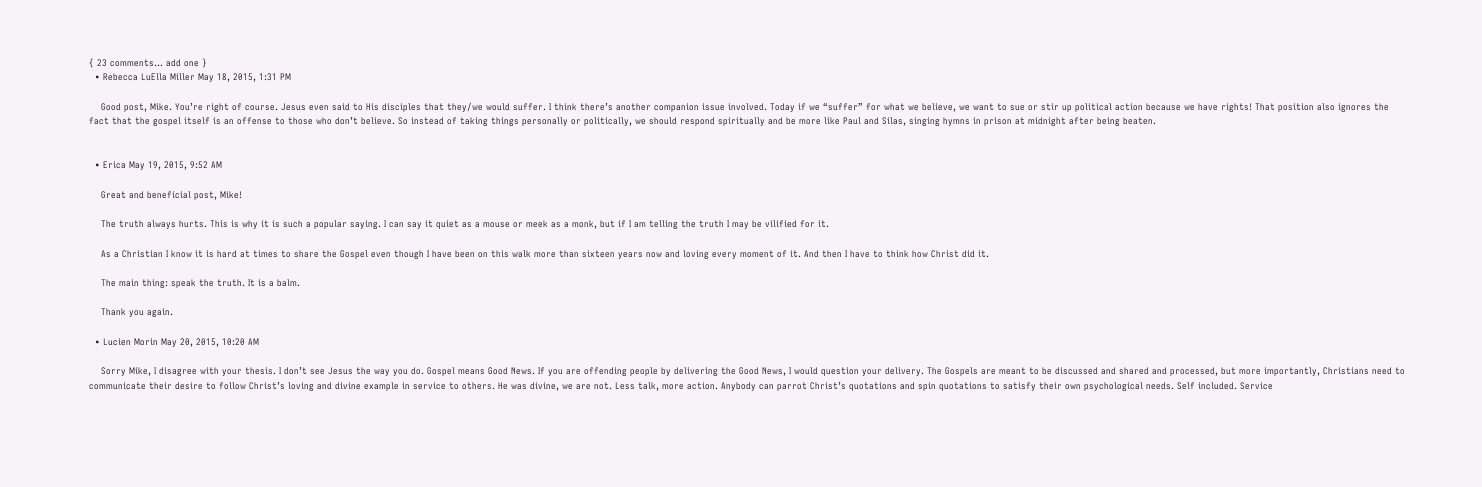{ 23 comments… add one }
  • Rebecca LuElla Miller May 18, 2015, 1:31 PM

    Good post, Mike. You’re right of course. Jesus even said to His disciples that they/we would suffer. I think there’s another companion issue involved. Today if we “suffer” for what we believe, we want to sue or stir up political action because we have rights! That position also ignores the fact that the gospel itself is an offense to those who don’t believe. So instead of taking things personally or politically, we should respond spiritually and be more like Paul and Silas, singing hymns in prison at midnight after being beaten.


  • Erica May 19, 2015, 9:52 AM

    Great and beneficial post, Mike!

    The truth always hurts. This is why it is such a popular saying. I can say it quiet as a mouse or meek as a monk, but if I am telling the truth I may be vilified for it.

    As a Christian I know it is hard at times to share the Gospel even though I have been on this walk more than sixteen years now and loving every moment of it. And then I have to think how Christ did it.

    The main thing: speak the truth. It is a balm.

    Thank you again.

  • Lucien Morin May 20, 2015, 10:20 AM

    Sorry Mike, I disagree with your thesis. I don’t see Jesus the way you do. Gospel means Good News. If you are offending people by delivering the Good News, I would question your delivery. The Gospels are meant to be discussed and shared and processed, but more importantly, Christians need to communicate their desire to follow Christ’s loving and divine example in service to others. He was divine, we are not. Less talk, more action. Anybody can parrot Christ’s quotations and spin quotations to satisfy their own psychological needs. Self included. Service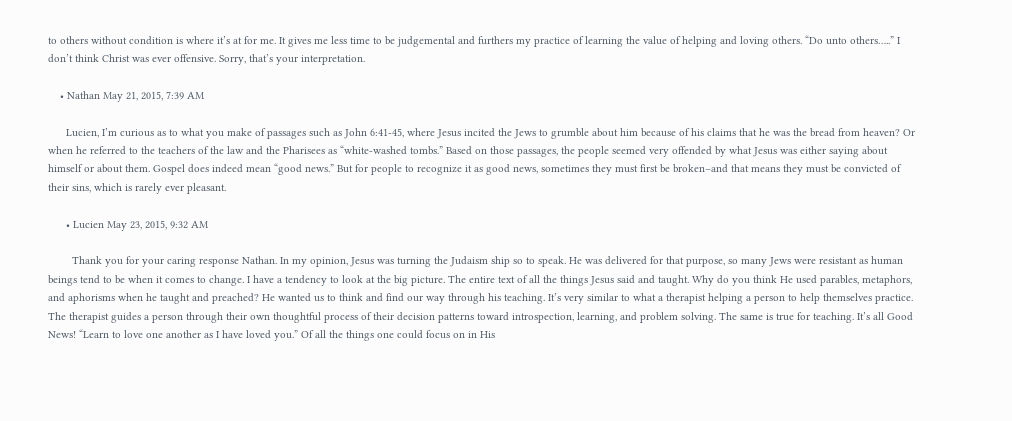to others without condition is where it’s at for me. It gives me less time to be judgemental and furthers my practice of learning the value of helping and loving others. “Do unto others…..” I don’t think Christ was ever offensive. Sorry, that’s your interpretation.

    • Nathan May 21, 2015, 7:39 AM

      Lucien, I’m curious as to what you make of passages such as John 6:41-45, where Jesus incited the Jews to grumble about him because of his claims that he was the bread from heaven? Or when he referred to the teachers of the law and the Pharisees as “white-washed tombs.” Based on those passages, the people seemed very offended by what Jesus was either saying about himself or about them. Gospel does indeed mean “good news.” But for people to recognize it as good news, sometimes they must first be broken–and that means they must be convicted of their sins, which is rarely ever pleasant.

      • Lucien May 23, 2015, 9:32 AM

        Thank you for your caring response Nathan. In my opinion, Jesus was turning the Judaism ship so to speak. He was delivered for that purpose, so many Jews were resistant as human beings tend to be when it comes to change. I have a tendency to look at the big picture. The entire text of all the things Jesus said and taught. Why do you think He used parables, metaphors, and aphorisms when he taught and preached? He wanted us to think and find our way through his teaching. It’s very similar to what a therapist helping a person to help themselves practice. The therapist guides a person through their own thoughtful process of their decision patterns toward introspection, learning, and problem solving. The same is true for teaching. It’s all Good News! “Learn to love one another as I have loved you.” Of all the things one could focus on in His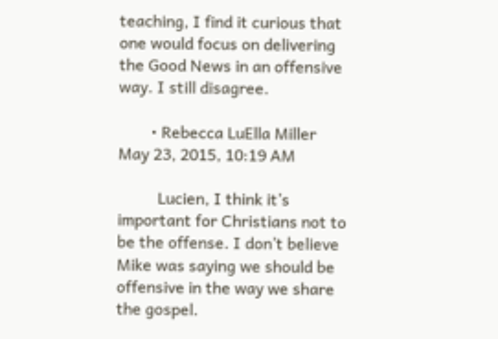teaching, I find it curious that one would focus on delivering the Good News in an offensive way. I still disagree.

        • Rebecca LuElla Miller May 23, 2015, 10:19 AM

          Lucien, I think it’s important for Christians not to be the offense. I don’t believe Mike was saying we should be offensive in the way we share the gospel.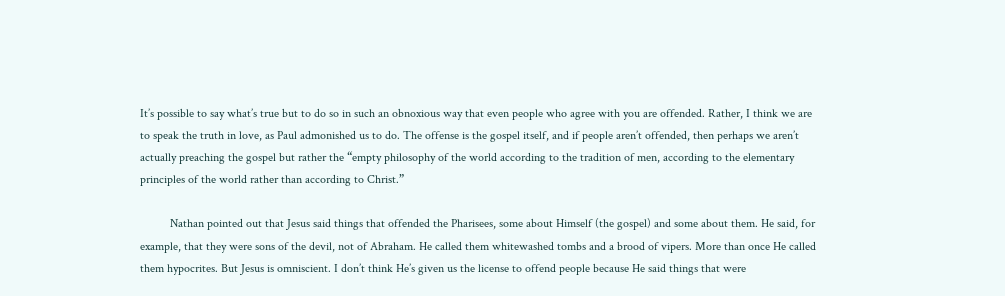It’s possible to say what’s true but to do so in such an obnoxious way that even people who agree with you are offended. Rather, I think we are to speak the truth in love, as Paul admonished us to do. The offense is the gospel itself, and if people aren’t offended, then perhaps we aren’t actually preaching the gospel but rather the “empty philosophy of the world according to the tradition of men, according to the elementary principles of the world rather than according to Christ.”

          Nathan pointed out that Jesus said things that offended the Pharisees, some about Himself (the gospel) and some about them. He said, for example, that they were sons of the devil, not of Abraham. He called them whitewashed tombs and a brood of vipers. More than once He called them hypocrites. But Jesus is omniscient. I don’t think He’s given us the license to offend people because He said things that were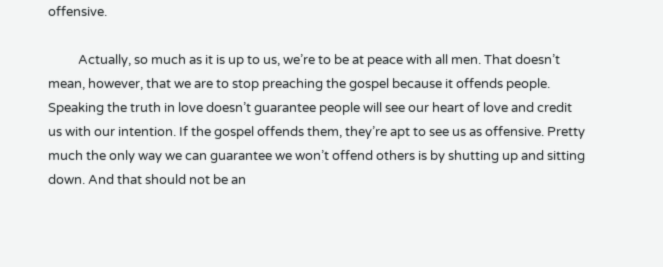offensive.

          Actually, so much as it is up to us, we’re to be at peace with all men. That doesn’t mean, however, that we are to stop preaching the gospel because it offends people. Speaking the truth in love doesn’t guarantee people will see our heart of love and credit us with our intention. If the gospel offends them, they’re apt to see us as offensive. Pretty much the only way we can guarantee we won’t offend others is by shutting up and sitting down. And that should not be an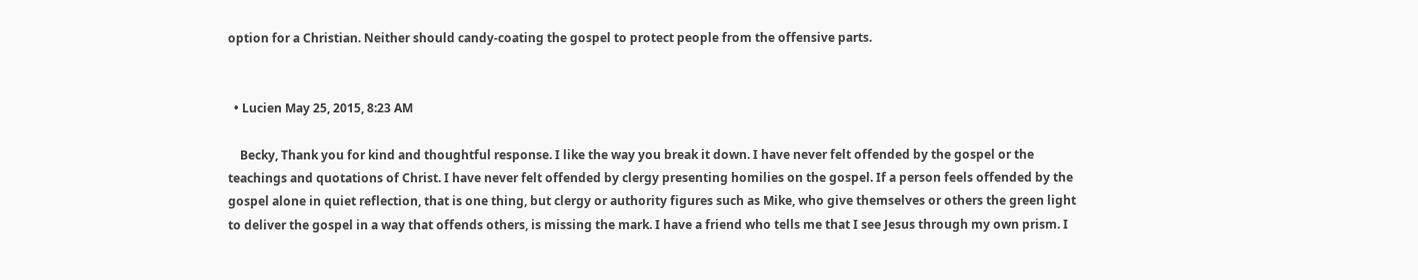option for a Christian. Neither should candy-coating the gospel to protect people from the offensive parts.


  • Lucien May 25, 2015, 8:23 AM

    Becky, Thank you for kind and thoughtful response. I like the way you break it down. I have never felt offended by the gospel or the teachings and quotations of Christ. I have never felt offended by clergy presenting homilies on the gospel. If a person feels offended by the gospel alone in quiet reflection, that is one thing, but clergy or authority figures such as Mike, who give themselves or others the green light to deliver the gospel in a way that offends others, is missing the mark. I have a friend who tells me that I see Jesus through my own prism. I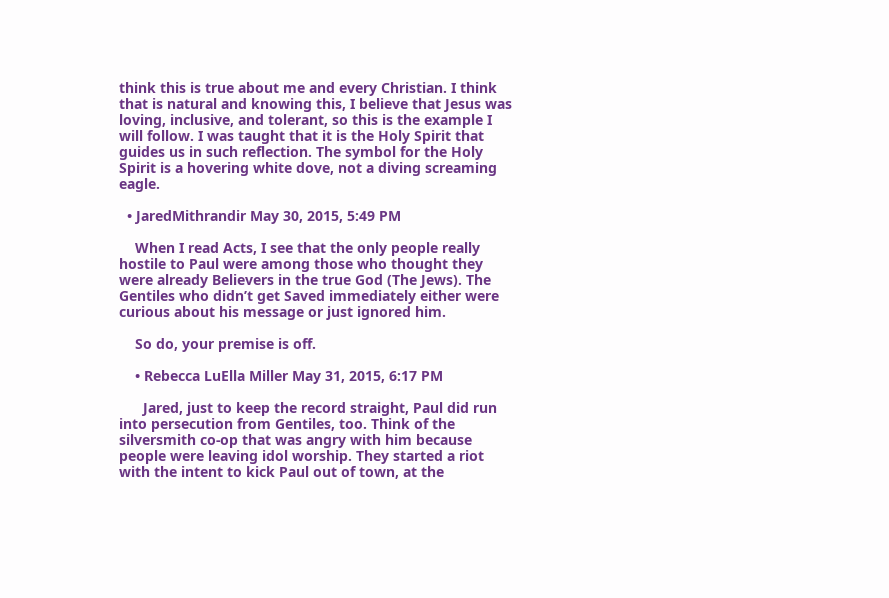think this is true about me and every Christian. I think that is natural and knowing this, I believe that Jesus was loving, inclusive, and tolerant, so this is the example I will follow. I was taught that it is the Holy Spirit that guides us in such reflection. The symbol for the Holy Spirit is a hovering white dove, not a diving screaming eagle.

  • JaredMithrandir May 30, 2015, 5:49 PM

    When I read Acts, I see that the only people really hostile to Paul were among those who thought they were already Believers in the true God (The Jews). The Gentiles who didn’t get Saved immediately either were curious about his message or just ignored him.

    So do, your premise is off.

    • Rebecca LuElla Miller May 31, 2015, 6:17 PM

      Jared, just to keep the record straight, Paul did run into persecution from Gentiles, too. Think of the silversmith co-op that was angry with him because people were leaving idol worship. They started a riot with the intent to kick Paul out of town, at the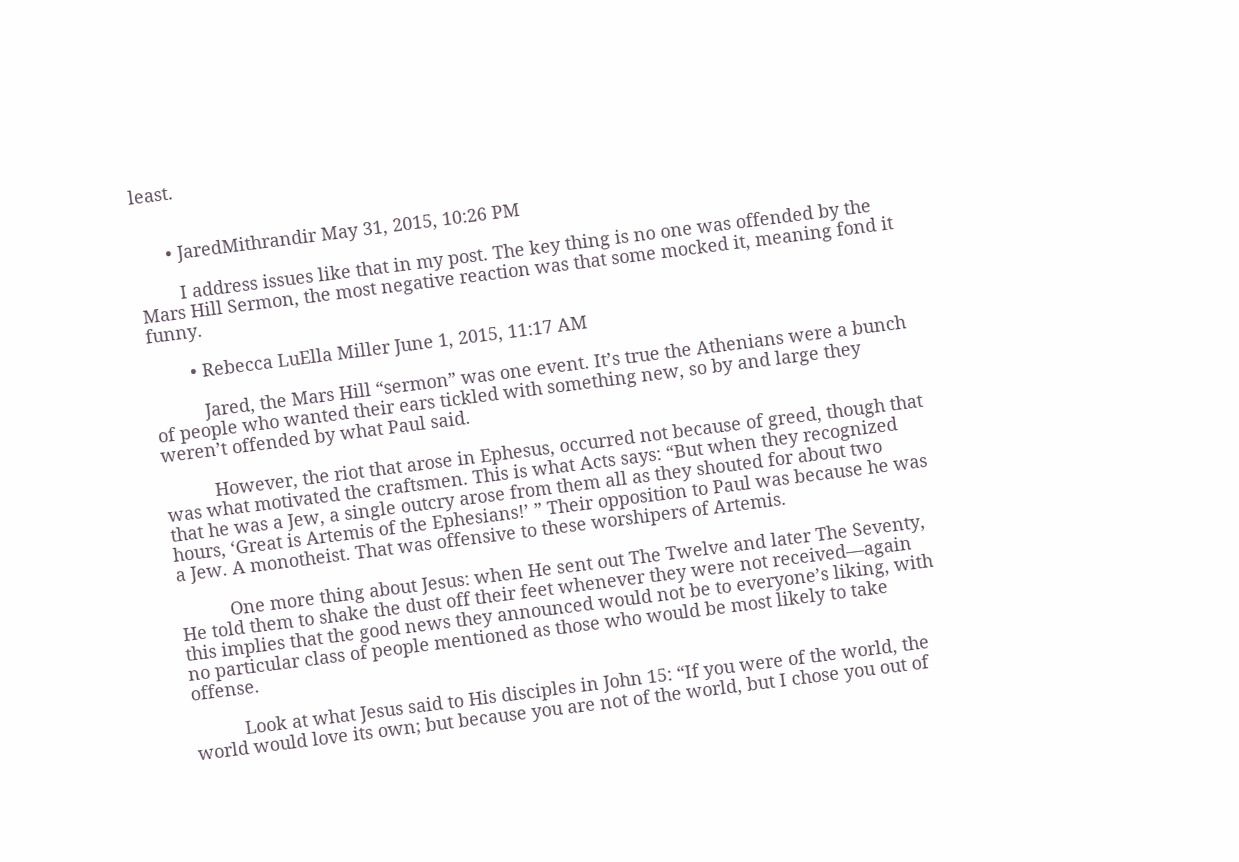least.


      • JaredMithrandir May 31, 2015, 10:26 PM

        I address issues like that in my post. The key thing is no one was offended by the Mars Hill Sermon, the most negative reaction was that some mocked it, meaning fond it funny.

        • Rebecca LuElla Miller June 1, 2015, 11:17 AM

          Jared, the Mars Hill “sermon” was one event. It’s true the Athenians were a bunch of people who wanted their ears tickled with something new, so by and large they weren’t offended by what Paul said.

          However, the riot that arose in Ephesus, occurred not because of greed, though that was what motivated the craftsmen. This is what Acts says: “But when they recognized that he was a Jew, a single outcry arose from them all as they shouted for about two hours, ‘Great is Artemis of the Ephesians!’ ” Their opposition to Paul was because he was a Jew. A monotheist. That was offensive to these worshipers of Artemis.

          One more thing about Jesus: when He sent out The Twelve and later The Seventy, He told them to shake the dust off their feet whenever they were not received—again this implies that the good news they announced would not be to everyone’s liking, with no particular class of people mentioned as those who would be most likely to take offense.

          Look at what Jesus said to His disciples in John 15: “If you were of the world, the world would love its own; but because you are not of the world, but I chose you out of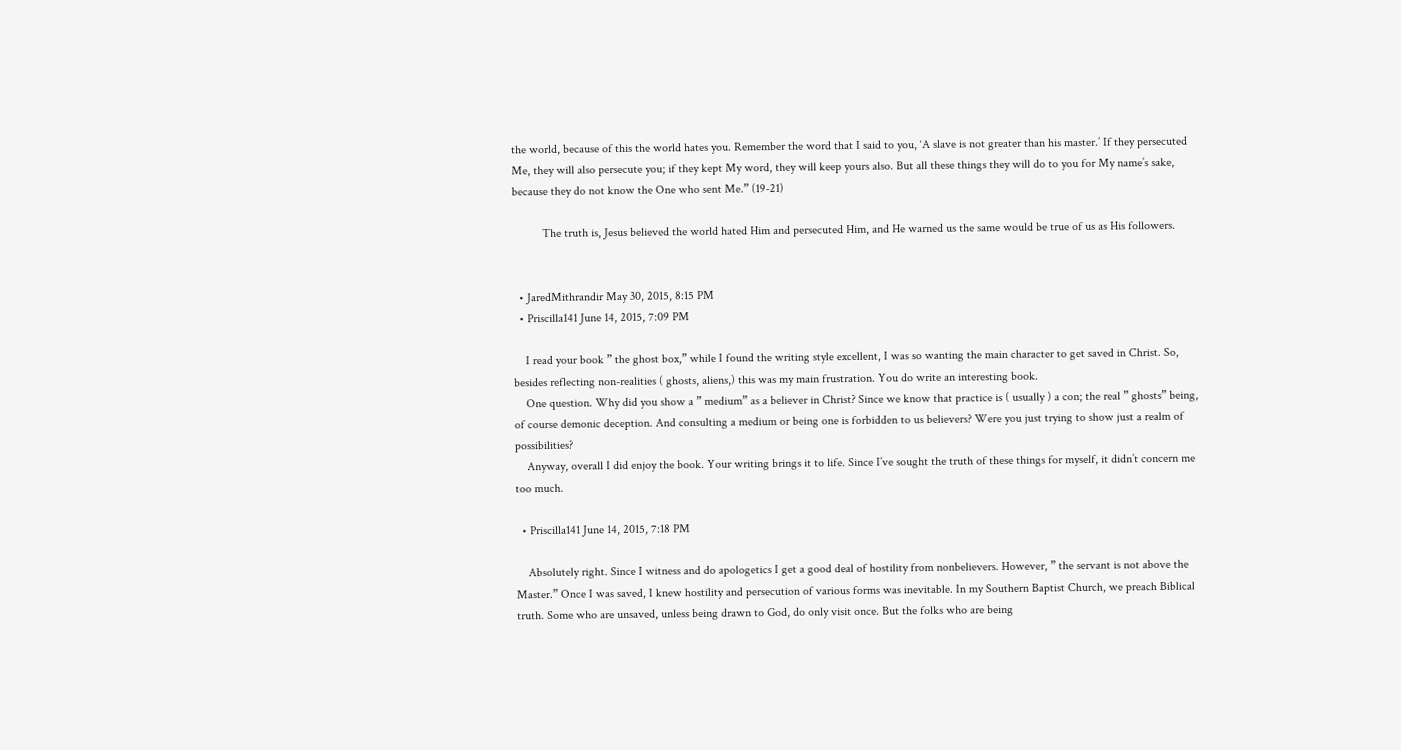the world, because of this the world hates you. Remember the word that I said to you, ‘A slave is not greater than his master.’ If they persecuted Me, they will also persecute you; if they kept My word, they will keep yours also. But all these things they will do to you for My name’s sake, because they do not know the One who sent Me.” (19-21)

          The truth is, Jesus believed the world hated Him and persecuted Him, and He warned us the same would be true of us as His followers.


  • JaredMithrandir May 30, 2015, 8:15 PM
  • Priscilla141 June 14, 2015, 7:09 PM

    I read your book ” the ghost box,” while I found the writing style excellent, I was so wanting the main character to get saved in Christ. So, besides reflecting non-realities ( ghosts, aliens,) this was my main frustration. You do write an interesting book.
    One question. Why did you show a ” medium” as a believer in Christ? Since we know that practice is ( usually ) a con; the real ” ghosts” being, of course demonic deception. And consulting a medium or being one is forbidden to us believers? Were you just trying to show just a realm of possibilities?
    Anyway, overall I did enjoy the book. Your writing brings it to life. Since I’ve sought the truth of these things for myself, it didn’t concern me too much.

  • Priscilla141 June 14, 2015, 7:18 PM

    Absolutely right. Since I witness and do apologetics I get a good deal of hostility from nonbelievers. However, ” the servant is not above the Master.” Once I was saved, I knew hostility and persecution of various forms was inevitable. In my Southern Baptist Church, we preach Biblical truth. Some who are unsaved, unless being drawn to God, do only visit once. But the folks who are being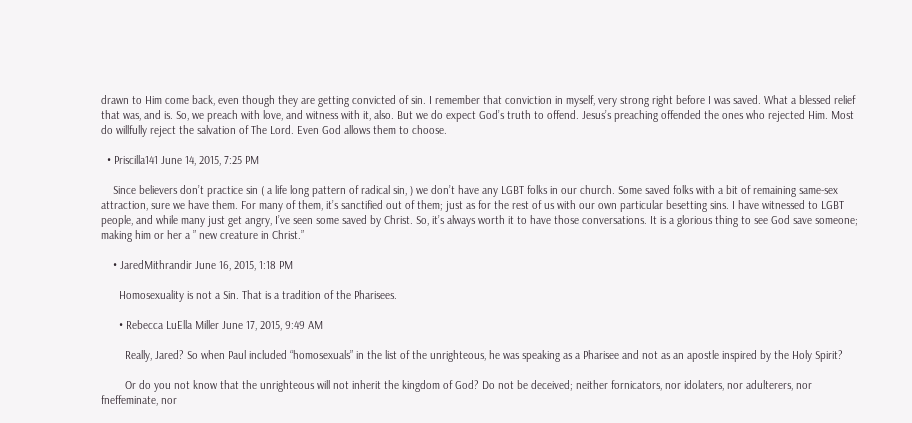drawn to Him come back, even though they are getting convicted of sin. I remember that conviction in myself, very strong right before I was saved. What a blessed relief that was, and is. So, we preach with love, and witness with it, also. But we do expect God’s truth to offend. Jesus’s preaching offended the ones who rejected Him. Most do willfully reject the salvation of The Lord. Even God allows them to choose.

  • Priscilla141 June 14, 2015, 7:25 PM

    Since believers don’t practice sin ( a life long pattern of radical sin, ) we don’t have any LGBT folks in our church. Some saved folks with a bit of remaining same-sex attraction, sure we have them. For many of them, it’s sanctified out of them; just as for the rest of us with our own particular besetting sins. I have witnessed to LGBT people, and while many just get angry, I’ve seen some saved by Christ. So, it’s always worth it to have those conversations. It is a glorious thing to see God save someone; making him or her a ” new creature in Christ.”

    • JaredMithrandir June 16, 2015, 1:18 PM

      Homosexuality is not a Sin. That is a tradition of the Pharisees.

      • Rebecca LuElla Miller June 17, 2015, 9:49 AM

        Really, Jared? So when Paul included “homosexuals” in the list of the unrighteous, he was speaking as a Pharisee and not as an apostle inspired by the Holy Spirit?

        Or do you not know that the unrighteous will not inherit the kingdom of God? Do not be deceived; neither fornicators, nor idolaters, nor adulterers, nor fneffeminate, nor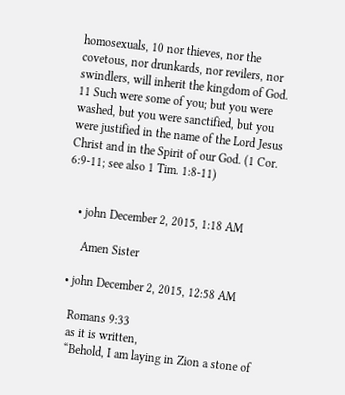homosexuals, 10 nor thieves, nor the covetous, nor drunkards, nor revilers, nor swindlers, will inherit the kingdom of God. 11 Such were some of you; but you were washed, but you were sanctified, but you were justified in the name of the Lord Jesus Christ and in the Spirit of our God. (1 Cor. 6:9-11; see also 1 Tim. 1:8-11)


    • john December 2, 2015, 1:18 AM

      Amen Sister

  • john December 2, 2015, 12:58 AM

    Romans 9:33
    as it is written,
    “Behold, I am laying in Zion a stone of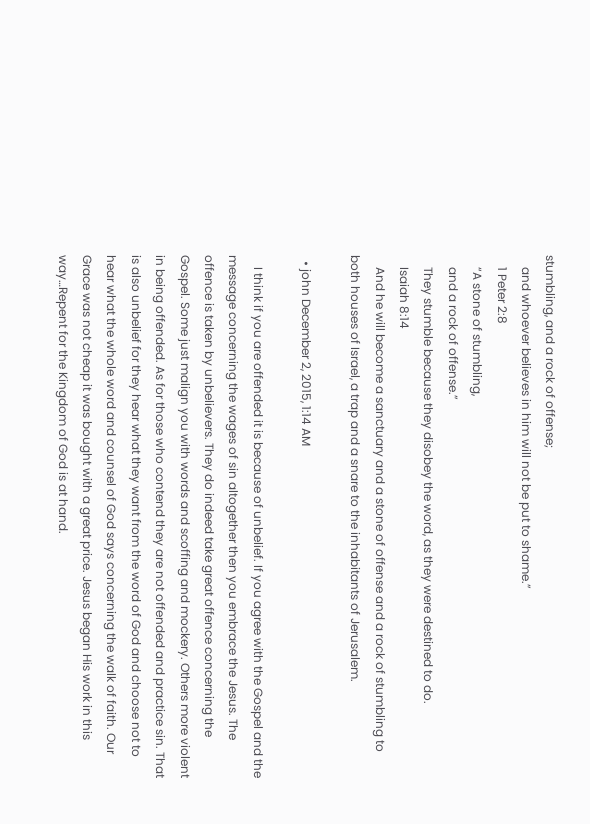stumbling, and a rock of offense;
    and whoever believes in him will not be put to shame.”
    1 Peter 2:8
    “A stone of stumbling,
    and a rock of offense.”
    They stumble because they disobey the word, as they were destined to do.
    Isaiah 8:14
    And he will become a sanctuary and a stone of offense and a rock of stumbling to both houses of Israel, a trap and a snare to the inhabitants of Jerusalem.

  • john December 2, 2015, 1:14 AM

    I think if you are offended it is because of unbelief. If you agree with the Gospel and the message concerning the wages of sin altogether then you embrace the Jesus. The offence is taken by unbelievers. They do indeed take great offence concerning the Gospel. Some just malign you with words and scoffing and mockery. Others more violent in being offended. As for those who contend they are not offended and practice sin. That is also unbelief for they hear what they want from the word of God and choose not to hear what the whole word and counsel of God says concerning the walk of faith. Our Grace was not cheap it was bought with a great price. Jesus began His work in this way…Repent for the Kingdom of God is at hand.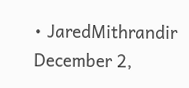• JaredMithrandir December 2,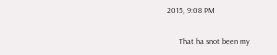2015, 9:08 PM

      That ha snot been my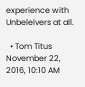experience with Unbeleivers at all.

  • Tom Titus November 22, 2016, 10:10 AM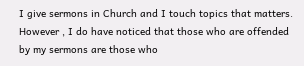I give sermons in Church and I touch topics that matters. However , I do have noticed that those who are offended by my sermons are those who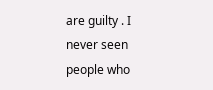are guilty . I never seen people who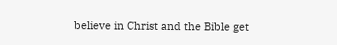believe in Christ and the Bible get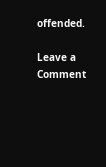offended.

Leave a Comment